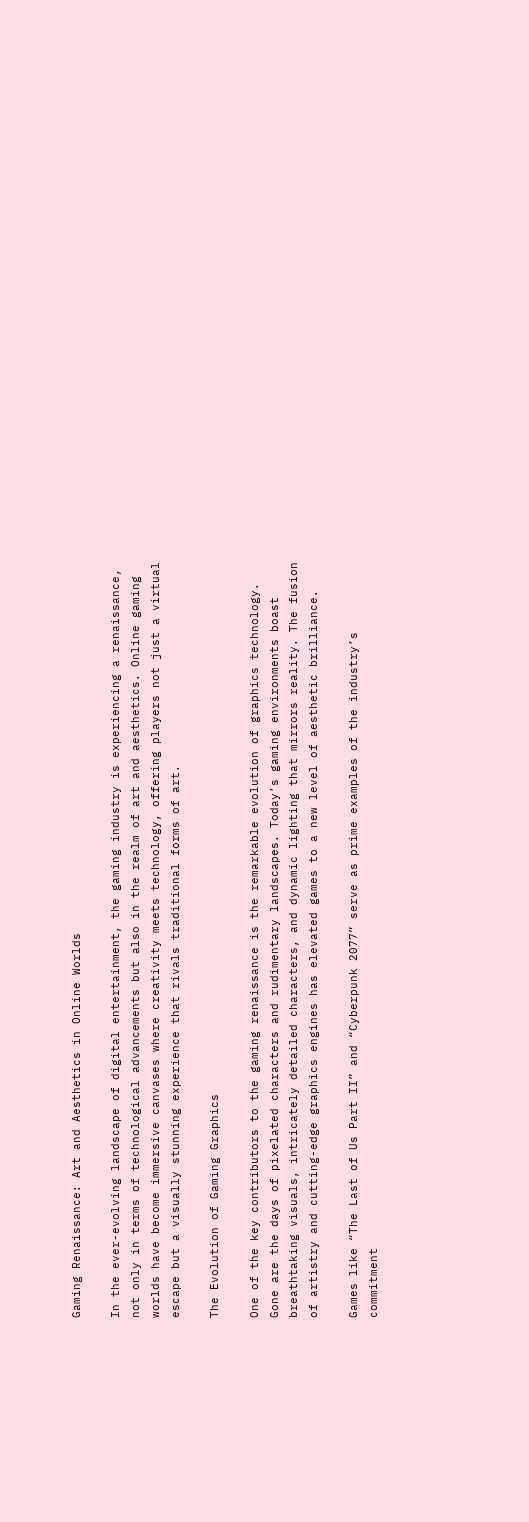Gaming Renaissance: Art and Aesthetics in Online Worlds

In the ever-evolving landscape of digital entertainment, the gaming industry is experiencing a renaissance, not only in terms of technological advancements but also in the realm of art and aesthetics. Online gaming worlds have become immersive canvases where creativity meets technology, offering players not just a virtual escape but a visually stunning experience that rivals traditional forms of art.

The Evolution of Gaming Graphics

One of the key contributors to the gaming renaissance is the remarkable evolution of graphics technology. Gone are the days of pixelated characters and rudimentary landscapes. Today’s gaming environments boast breathtaking visuals, intricately detailed characters, and dynamic lighting that mirrors reality. The fusion of artistry and cutting-edge graphics engines has elevated games to a new level of aesthetic brilliance.

Games like “The Last of Us Part II” and “Cyberpunk 2077” serve as prime examples of the industry’s commitment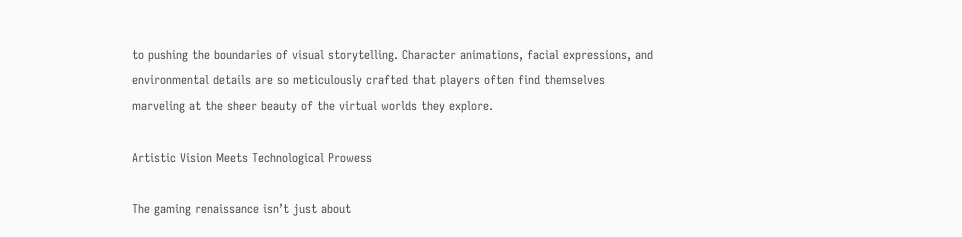to pushing the boundaries of visual storytelling. Character animations, facial expressions, and environmental details are so meticulously crafted that players often find themselves marveling at the sheer beauty of the virtual worlds they explore.

Artistic Vision Meets Technological Prowess

The gaming renaissance isn’t just about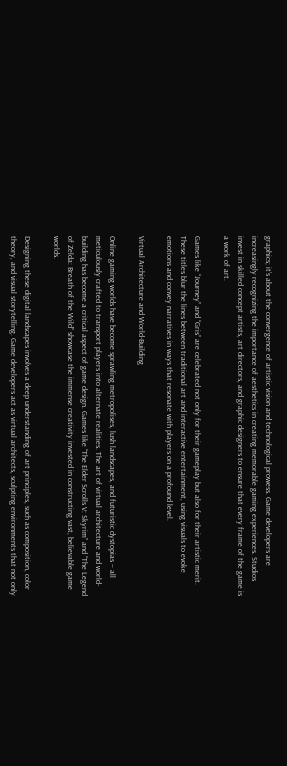graphics; it’s about the convergence of artistic vision and technological prowess. Game developers are increasingly recognizing the importance of aesthetics in creating memorable gaming experiences. Studios invest in skilled concept artists, art directors, and graphic designers to ensure that every frame of the game is a work of art.

Games like “Journey” and “Gris” are celebrated not only for their gameplay but also for their artistic merit. These titles blur the lines between traditional art and interactive entertainment, using visuals to evoke emotions and convey narratives in ways that resonate with players on a profound level.

Virtual Architecture and World-Building

Online gaming worlds have become sprawling metropolises, lush landscapes, and futuristic dystopias – all meticulously crafted to transport players into alternate realities. The art of virtual architecture and world-building has become a critical aspect of game design. Games like “The Elder Scrolls V: Skyrim” and “The Legend of Zelda: Breath of the Wild” showcase the immense creativity invested in constructing vast, believable game worlds.

Designing these digital landscapes involves a deep understanding of art principles, such as composition, color theory, and visual storytelling. Game developers act as virtual architects, sculpting environments that not only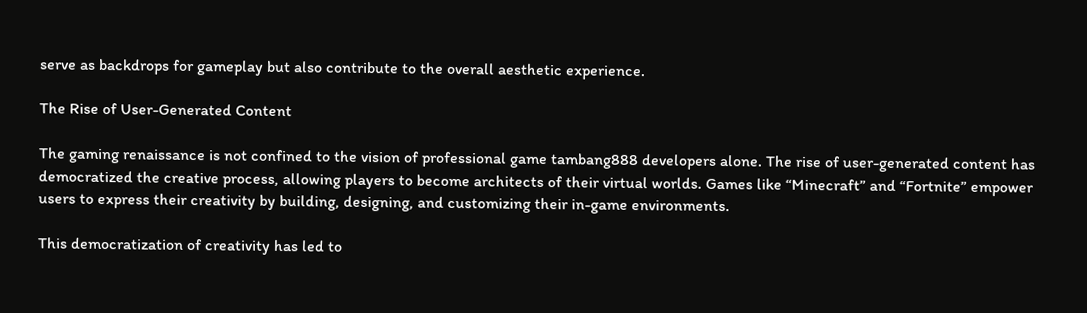serve as backdrops for gameplay but also contribute to the overall aesthetic experience.

The Rise of User-Generated Content

The gaming renaissance is not confined to the vision of professional game tambang888 developers alone. The rise of user-generated content has democratized the creative process, allowing players to become architects of their virtual worlds. Games like “Minecraft” and “Fortnite” empower users to express their creativity by building, designing, and customizing their in-game environments.

This democratization of creativity has led to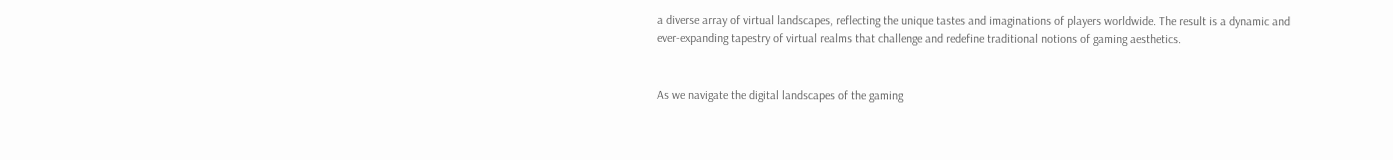a diverse array of virtual landscapes, reflecting the unique tastes and imaginations of players worldwide. The result is a dynamic and ever-expanding tapestry of virtual realms that challenge and redefine traditional notions of gaming aesthetics.


As we navigate the digital landscapes of the gaming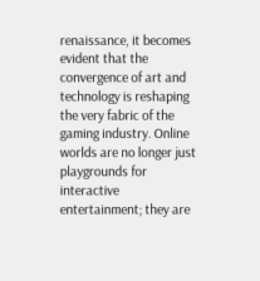renaissance, it becomes evident that the convergence of art and technology is reshaping the very fabric of the gaming industry. Online worlds are no longer just playgrounds for interactive entertainment; they are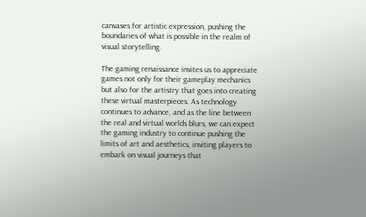canvases for artistic expression, pushing the boundaries of what is possible in the realm of visual storytelling.

The gaming renaissance invites us to appreciate games not only for their gameplay mechanics but also for the artistry that goes into creating these virtual masterpieces. As technology continues to advance, and as the line between the real and virtual worlds blurs, we can expect the gaming industry to continue pushing the limits of art and aesthetics, inviting players to embark on visual journeys that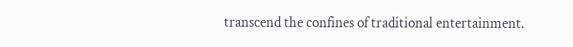transcend the confines of traditional entertainment.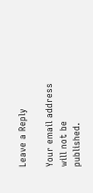Leave a Reply

Your email address will not be published.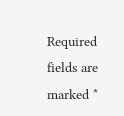Required fields are marked *